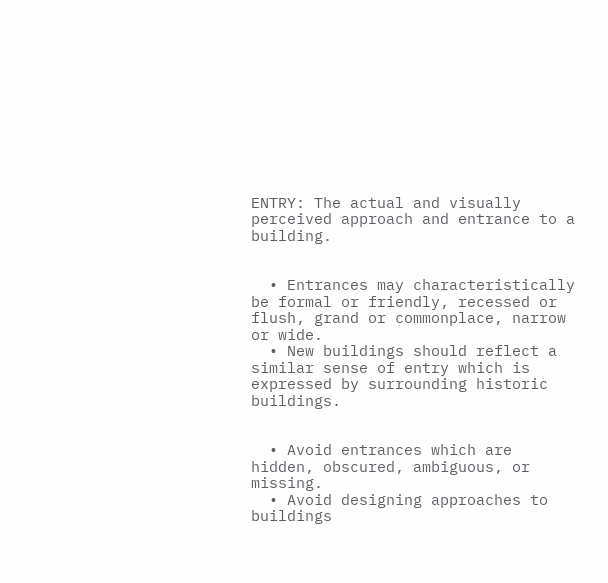ENTRY: The actual and visually perceived approach and entrance to a building.


  • Entrances may characteristically be formal or friendly, recessed or flush, grand or commonplace, narrow or wide.
  • New buildings should reflect a similar sense of entry which is expressed by surrounding historic buildings.


  • Avoid entrances which are hidden, obscured, ambiguous, or missing.
  • Avoid designing approaches to buildings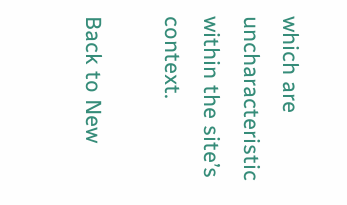which are uncharacteristic within the site’s context.

Back to New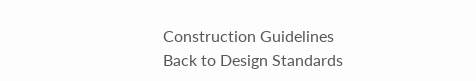Construction Guidelines
Back to Design Standards